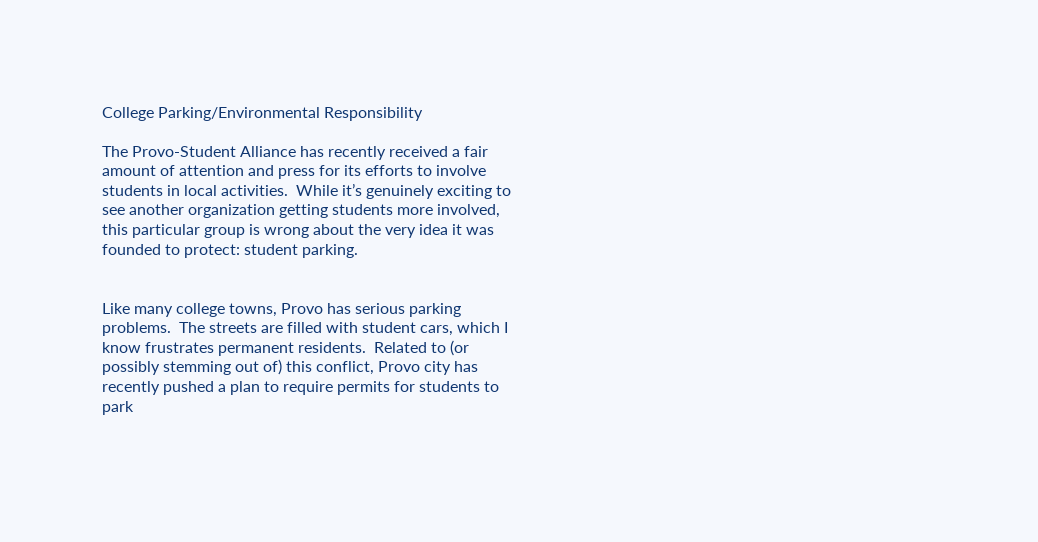College Parking/Environmental Responsibility

The Provo-Student Alliance has recently received a fair amount of attention and press for its efforts to involve students in local activities.  While it’s genuinely exciting to see another organization getting students more involved, this particular group is wrong about the very idea it was founded to protect: student parking.


Like many college towns, Provo has serious parking problems.  The streets are filled with student cars, which I know frustrates permanent residents.  Related to (or possibly stemming out of) this conflict, Provo city has recently pushed a plan to require permits for students to park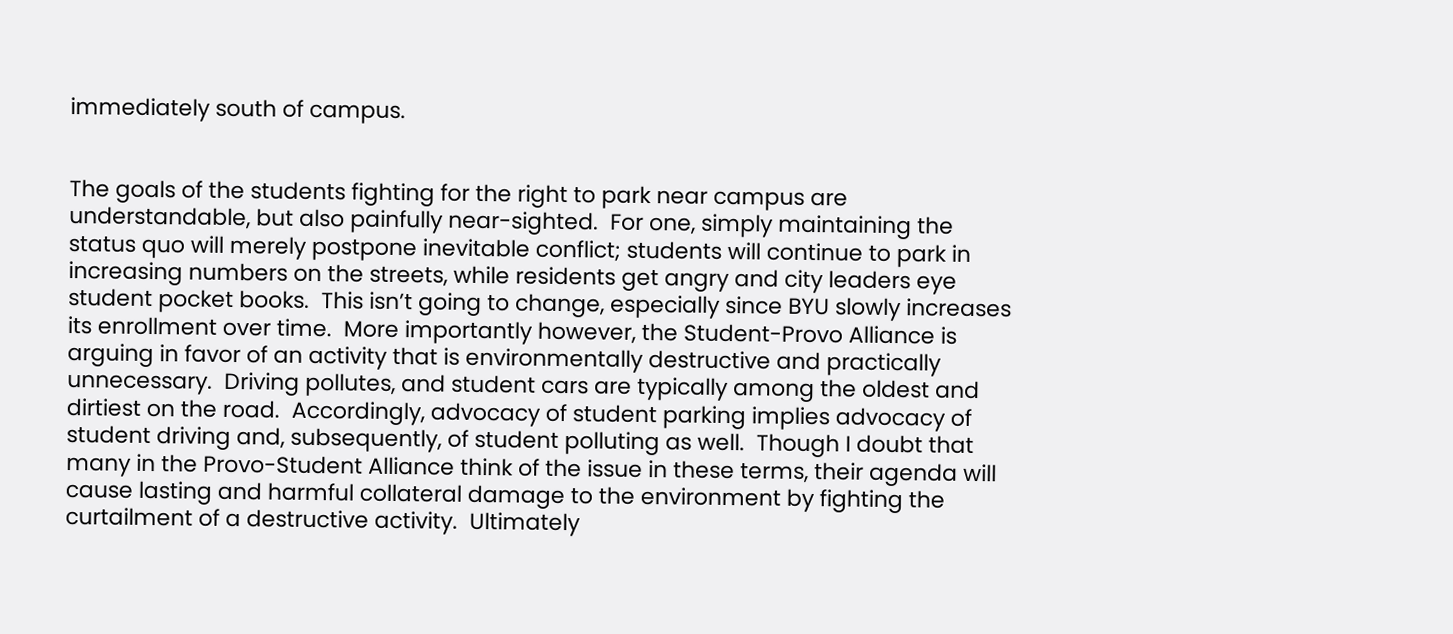immediately south of campus.


The goals of the students fighting for the right to park near campus are understandable, but also painfully near-sighted.  For one, simply maintaining the status quo will merely postpone inevitable conflict; students will continue to park in increasing numbers on the streets, while residents get angry and city leaders eye student pocket books.  This isn’t going to change, especially since BYU slowly increases its enrollment over time.  More importantly however, the Student-Provo Alliance is arguing in favor of an activity that is environmentally destructive and practically unnecessary.  Driving pollutes, and student cars are typically among the oldest and dirtiest on the road.  Accordingly, advocacy of student parking implies advocacy of student driving and, subsequently, of student polluting as well.  Though I doubt that many in the Provo-Student Alliance think of the issue in these terms, their agenda will cause lasting and harmful collateral damage to the environment by fighting the curtailment of a destructive activity.  Ultimately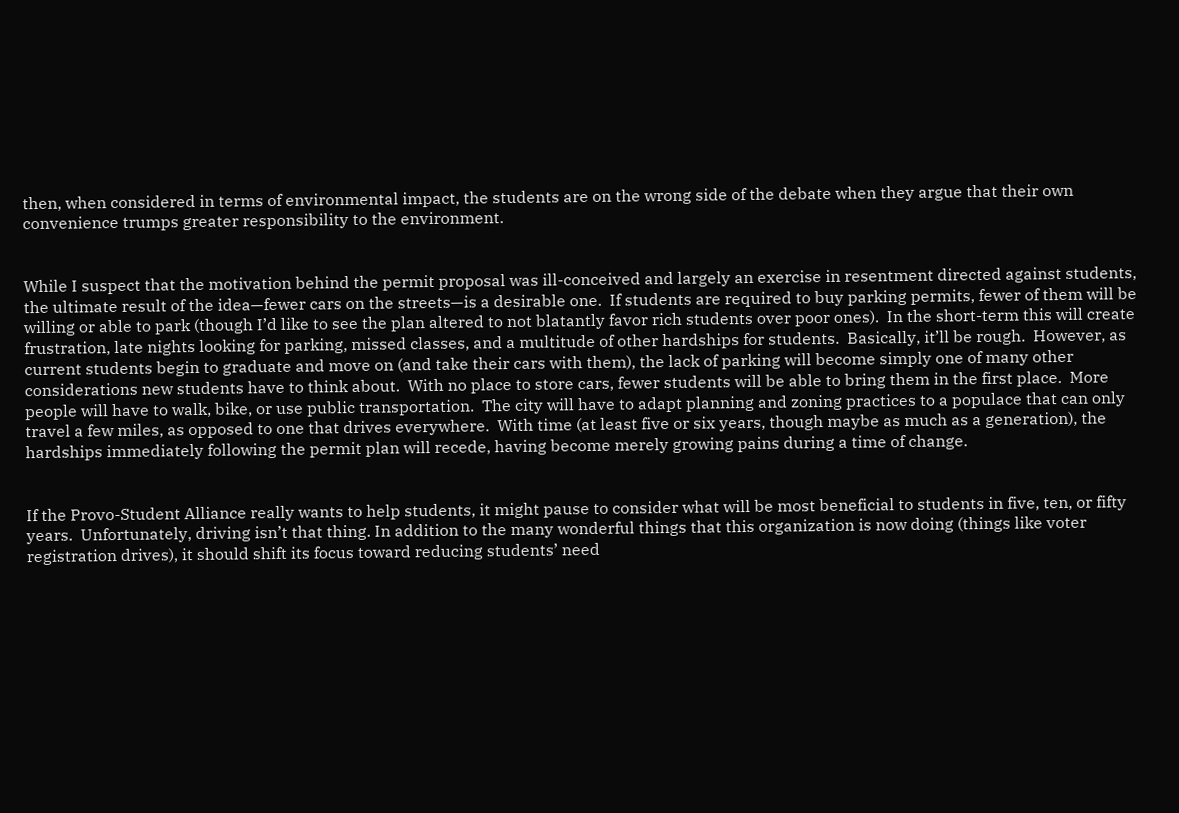then, when considered in terms of environmental impact, the students are on the wrong side of the debate when they argue that their own convenience trumps greater responsibility to the environment.


While I suspect that the motivation behind the permit proposal was ill-conceived and largely an exercise in resentment directed against students, the ultimate result of the idea—fewer cars on the streets—is a desirable one.  If students are required to buy parking permits, fewer of them will be willing or able to park (though I’d like to see the plan altered to not blatantly favor rich students over poor ones).  In the short-term this will create frustration, late nights looking for parking, missed classes, and a multitude of other hardships for students.  Basically, it’ll be rough.  However, as current students begin to graduate and move on (and take their cars with them), the lack of parking will become simply one of many other considerations new students have to think about.  With no place to store cars, fewer students will be able to bring them in the first place.  More people will have to walk, bike, or use public transportation.  The city will have to adapt planning and zoning practices to a populace that can only travel a few miles, as opposed to one that drives everywhere.  With time (at least five or six years, though maybe as much as a generation), the hardships immediately following the permit plan will recede, having become merely growing pains during a time of change.


If the Provo-Student Alliance really wants to help students, it might pause to consider what will be most beneficial to students in five, ten, or fifty years.  Unfortunately, driving isn’t that thing. In addition to the many wonderful things that this organization is now doing (things like voter registration drives), it should shift its focus toward reducing students’ need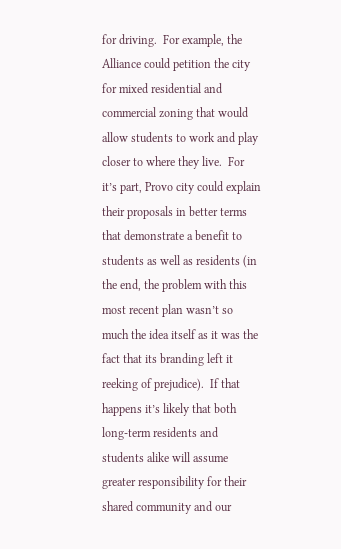for driving.  For example, the Alliance could petition the city for mixed residential and commercial zoning that would allow students to work and play closer to where they live.  For it’s part, Provo city could explain their proposals in better terms that demonstrate a benefit to students as well as residents (in the end, the problem with this most recent plan wasn’t so much the idea itself as it was the fact that its branding left it reeking of prejudice).  If that happens it’s likely that both long-term residents and students alike will assume greater responsibility for their shared community and our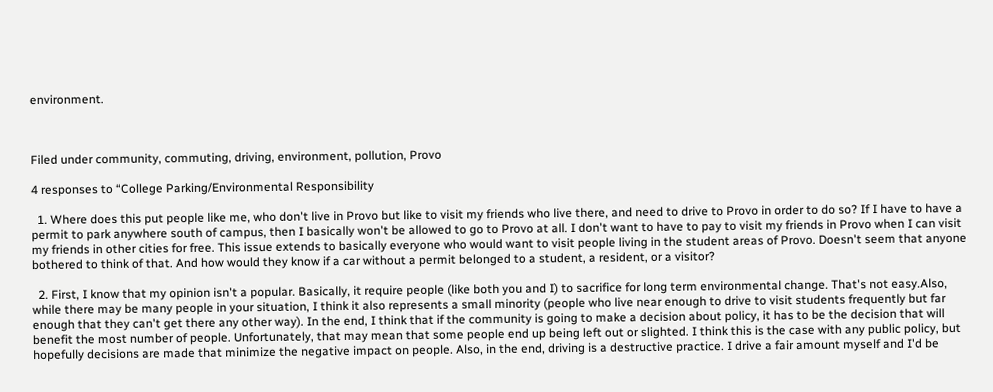environment.



Filed under community, commuting, driving, environment, pollution, Provo

4 responses to “College Parking/Environmental Responsibility

  1. Where does this put people like me, who don't live in Provo but like to visit my friends who live there, and need to drive to Provo in order to do so? If I have to have a permit to park anywhere south of campus, then I basically won't be allowed to go to Provo at all. I don't want to have to pay to visit my friends in Provo when I can visit my friends in other cities for free. This issue extends to basically everyone who would want to visit people living in the student areas of Provo. Doesn't seem that anyone bothered to think of that. And how would they know if a car without a permit belonged to a student, a resident, or a visitor?

  2. First, I know that my opinion isn't a popular. Basically, it require people (like both you and I) to sacrifice for long term environmental change. That's not easy.Also, while there may be many people in your situation, I think it also represents a small minority (people who live near enough to drive to visit students frequently but far enough that they can't get there any other way). In the end, I think that if the community is going to make a decision about policy, it has to be the decision that will benefit the most number of people. Unfortunately, that may mean that some people end up being left out or slighted. I think this is the case with any public policy, but hopefully decisions are made that minimize the negative impact on people. Also, in the end, driving is a destructive practice. I drive a fair amount myself and I'd be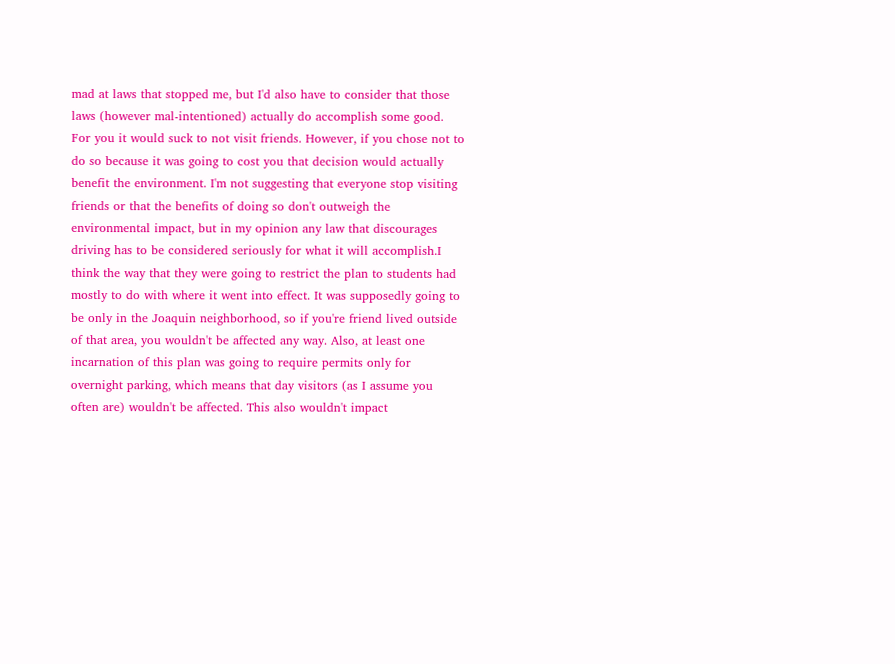mad at laws that stopped me, but I'd also have to consider that those laws (however mal-intentioned) actually do accomplish some good. For you it would suck to not visit friends. However, if you chose not to do so because it was going to cost you that decision would actually benefit the environment. I'm not suggesting that everyone stop visiting friends or that the benefits of doing so don't outweigh the environmental impact, but in my opinion any law that discourages driving has to be considered seriously for what it will accomplish.I think the way that they were going to restrict the plan to students had mostly to do with where it went into effect. It was supposedly going to be only in the Joaquin neighborhood, so if you're friend lived outside of that area, you wouldn't be affected any way. Also, at least one incarnation of this plan was going to require permits only for overnight parking, which means that day visitors (as I assume you often are) wouldn't be affected. This also wouldn't impact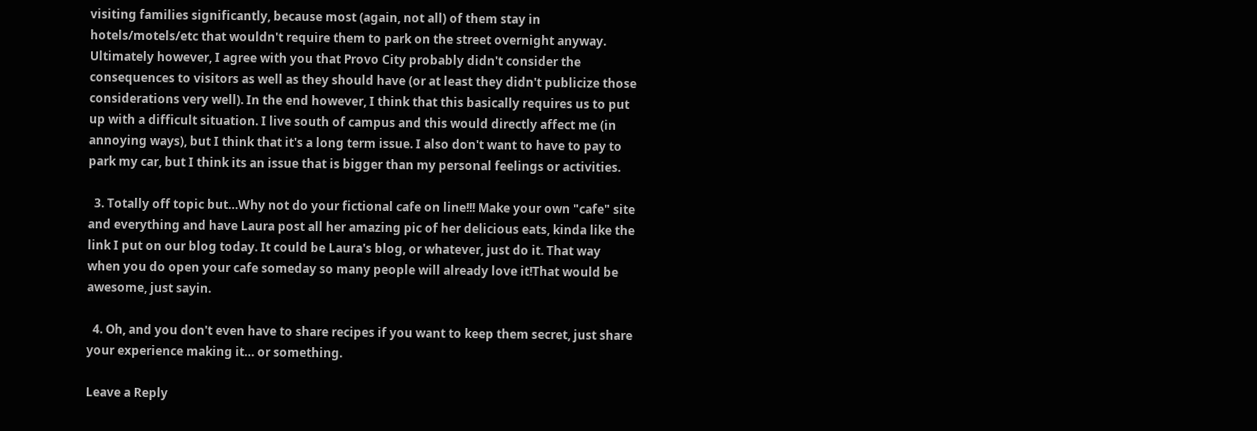visiting families significantly, because most (again, not all) of them stay in hotels/motels/etc that wouldn't require them to park on the street overnight anyway. Ultimately however, I agree with you that Provo City probably didn't consider the consequences to visitors as well as they should have (or at least they didn't publicize those considerations very well). In the end however, I think that this basically requires us to put up with a difficult situation. I live south of campus and this would directly affect me (in annoying ways), but I think that it's a long term issue. I also don't want to have to pay to park my car, but I think its an issue that is bigger than my personal feelings or activities.

  3. Totally off topic but…Why not do your fictional cafe on line!!! Make your own "cafe" site and everything and have Laura post all her amazing pic of her delicious eats, kinda like the link I put on our blog today. It could be Laura's blog, or whatever, just do it. That way when you do open your cafe someday so many people will already love it!That would be awesome, just sayin.

  4. Oh, and you don't even have to share recipes if you want to keep them secret, just share your experience making it… or something.

Leave a Reply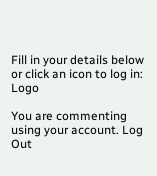Fill in your details below or click an icon to log in: Logo

You are commenting using your account. Log Out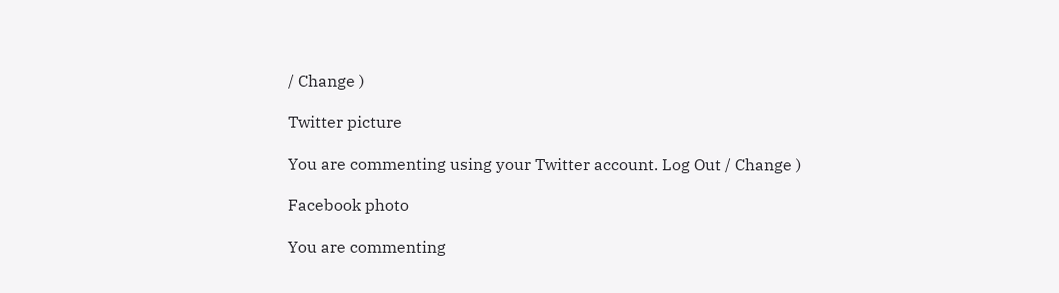/ Change )

Twitter picture

You are commenting using your Twitter account. Log Out / Change )

Facebook photo

You are commenting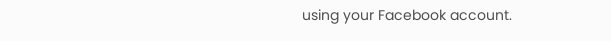using your Facebook account.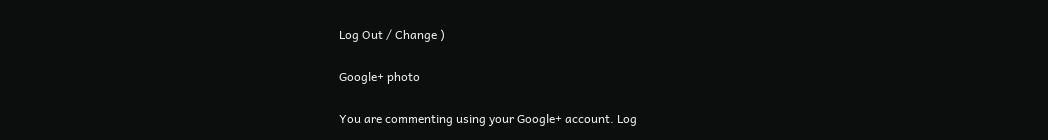Log Out / Change )

Google+ photo

You are commenting using your Google+ account. Log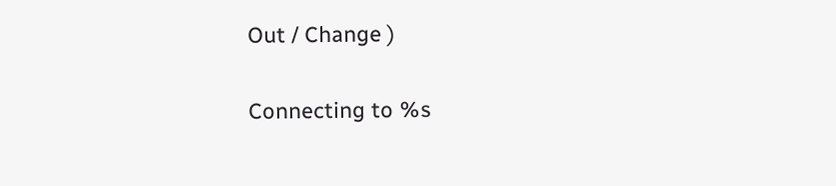Out / Change )

Connecting to %s